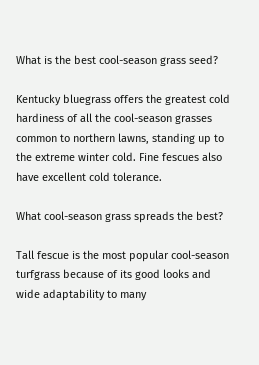What is the best cool-season grass seed?

Kentucky bluegrass offers the greatest cold hardiness of all the cool-season grasses common to northern lawns, standing up to the extreme winter cold. Fine fescues also have excellent cold tolerance.

What cool-season grass spreads the best?

Tall fescue is the most popular cool-season turfgrass because of its good looks and wide adaptability to many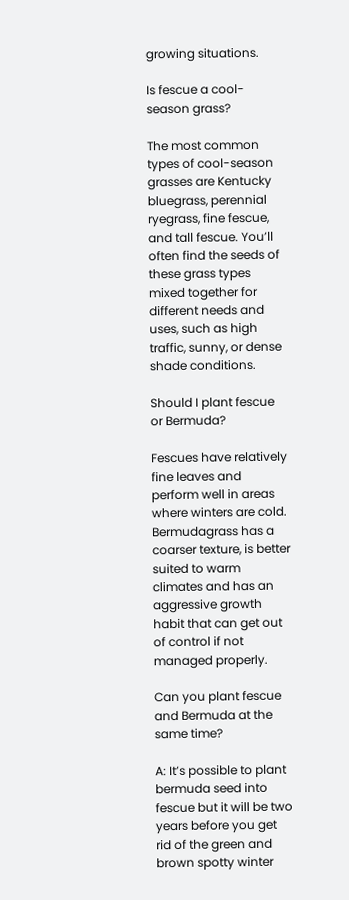growing situations.

Is fescue a cool-season grass?

The most common types of cool-season grasses are Kentucky bluegrass, perennial ryegrass, fine fescue, and tall fescue. You’ll often find the seeds of these grass types mixed together for different needs and uses, such as high traffic, sunny, or dense shade conditions.

Should I plant fescue or Bermuda?

Fescues have relatively fine leaves and perform well in areas where winters are cold. Bermudagrass has a coarser texture, is better suited to warm climates and has an aggressive growth habit that can get out of control if not managed properly.

Can you plant fescue and Bermuda at the same time?

A: It’s possible to plant bermuda seed into fescue but it will be two years before you get rid of the green and brown spotty winter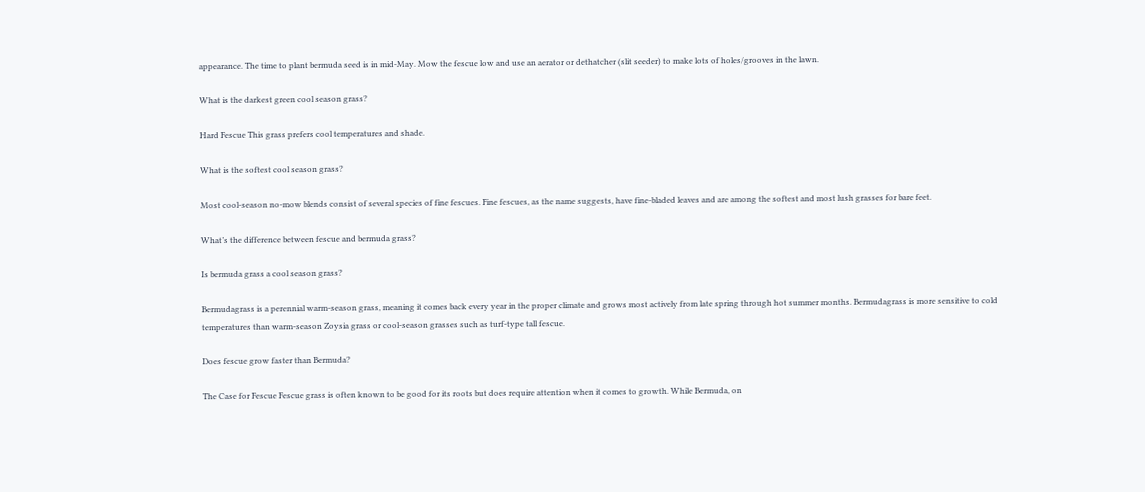appearance. The time to plant bermuda seed is in mid-May. Mow the fescue low and use an aerator or dethatcher (slit seeder) to make lots of holes/grooves in the lawn.

What is the darkest green cool season grass?

Hard Fescue This grass prefers cool temperatures and shade.

What is the softest cool season grass?

Most cool-season no-mow blends consist of several species of fine fescues. Fine fescues, as the name suggests, have fine-bladed leaves and are among the softest and most lush grasses for bare feet.

What’s the difference between fescue and bermuda grass?

Is bermuda grass a cool season grass?

Bermudagrass is a perennial warm-season grass, meaning it comes back every year in the proper climate and grows most actively from late spring through hot summer months. Bermudagrass is more sensitive to cold temperatures than warm-season Zoysia grass or cool-season grasses such as turf-type tall fescue.

Does fescue grow faster than Bermuda?

The Case for Fescue Fescue grass is often known to be good for its roots but does require attention when it comes to growth. While Bermuda, on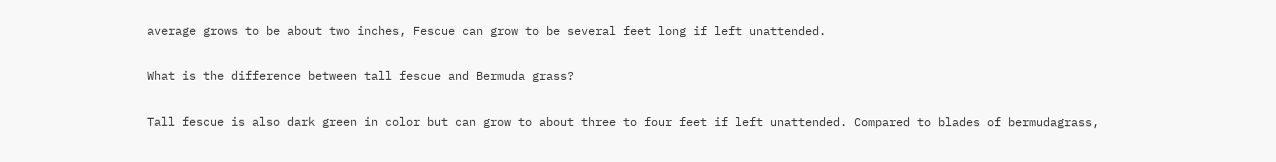average grows to be about two inches, Fescue can grow to be several feet long if left unattended.

What is the difference between tall fescue and Bermuda grass?

Tall fescue is also dark green in color but can grow to about three to four feet if left unattended. Compared to blades of bermudagrass,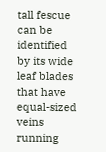tall fescue can be identified by its wide leaf blades that have equal-sized veins running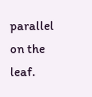parallel on the leaf.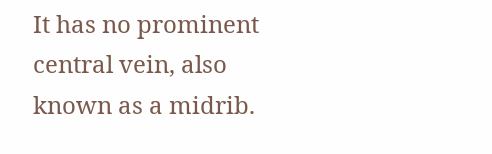It has no prominent central vein, also known as a midrib.